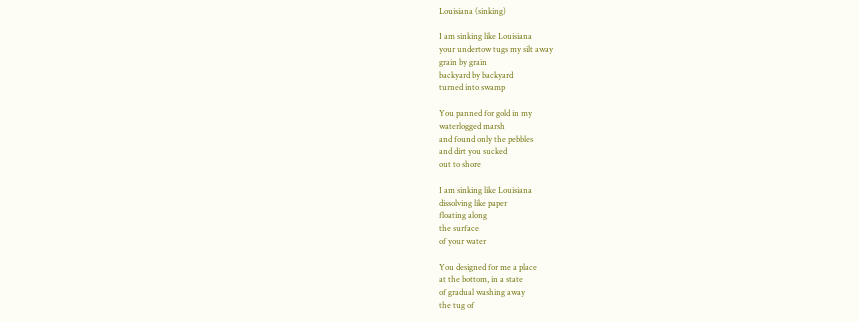Louisiana (sinking)

I am sinking like Louisiana
your undertow tugs my silt away
grain by grain
backyard by backyard
turned into swamp

You panned for gold in my
waterlogged marsh
and found only the pebbles
and dirt you sucked
out to shore

I am sinking like Louisiana
dissolving like paper
floating along
the surface
of your water

You designed for me a place
at the bottom, in a state
of gradual washing away
the tug of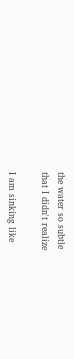the water so subtle
that I didn't realize

I am sinking like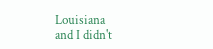Louisiana
and I didn't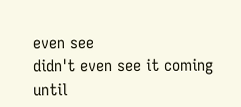even see
didn't even see it coming
until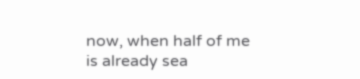now, when half of me
is already sea